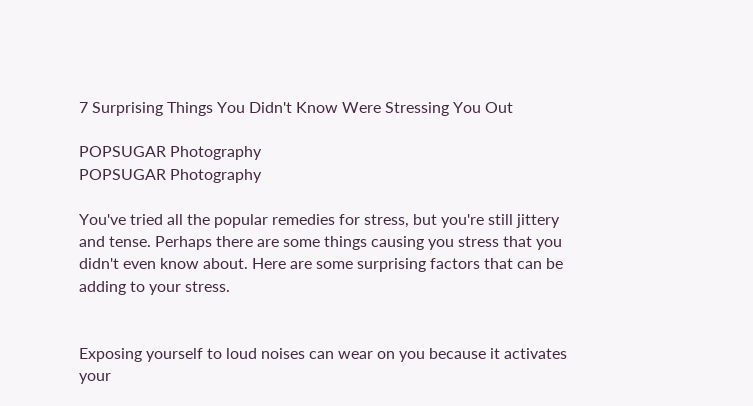7 Surprising Things You Didn't Know Were Stressing You Out

POPSUGAR Photography
POPSUGAR Photography

You've tried all the popular remedies for stress, but you're still jittery and tense. Perhaps there are some things causing you stress that you didn't even know about. Here are some surprising factors that can be adding to your stress.


Exposing yourself to loud noises can wear on you because it activates your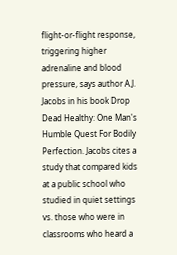flight-or-flight response, triggering higher adrenaline and blood pressure, says author A.J. Jacobs in his book Drop Dead Healthy: One Man's Humble Quest For Bodily Perfection. Jacobs cites a study that compared kids at a public school who studied in quiet settings vs. those who were in classrooms who heard a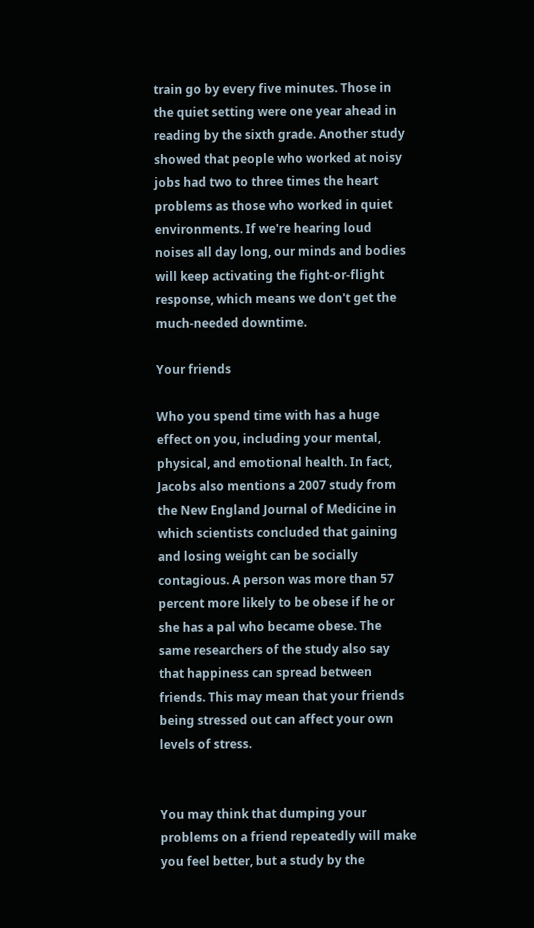train go by every five minutes. Those in the quiet setting were one year ahead in reading by the sixth grade. Another study showed that people who worked at noisy jobs had two to three times the heart problems as those who worked in quiet environments. If we're hearing loud noises all day long, our minds and bodies will keep activating the fight-or-flight response, which means we don't get the much-needed downtime.

Your friends

Who you spend time with has a huge effect on you, including your mental, physical, and emotional health. In fact, Jacobs also mentions a 2007 study from the New England Journal of Medicine in which scientists concluded that gaining and losing weight can be socially contagious. A person was more than 57 percent more likely to be obese if he or she has a pal who became obese. The same researchers of the study also say that happiness can spread between friends. This may mean that your friends being stressed out can affect your own levels of stress.


You may think that dumping your problems on a friend repeatedly will make you feel better, but a study by the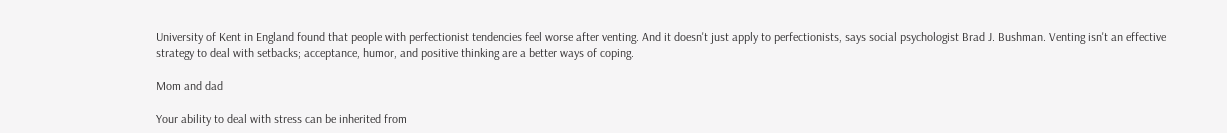University of Kent in England found that people with perfectionist tendencies feel worse after venting. And it doesn't just apply to perfectionists, says social psychologist Brad J. Bushman. Venting isn't an effective strategy to deal with setbacks; acceptance, humor, and positive thinking are a better ways of coping.

Mom and dad

Your ability to deal with stress can be inherited from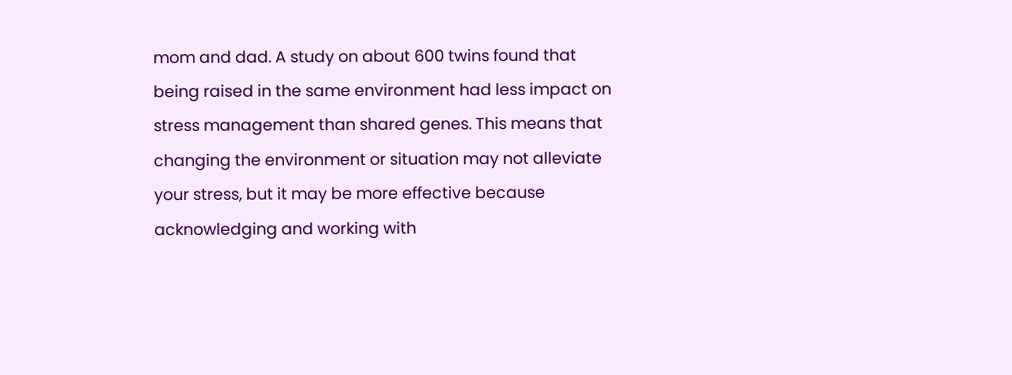mom and dad. A study on about 600 twins found that being raised in the same environment had less impact on stress management than shared genes. This means that changing the environment or situation may not alleviate your stress, but it may be more effective because acknowledging and working with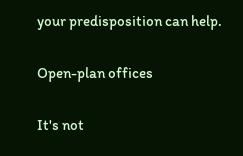your predisposition can help.

Open-plan offices

It's not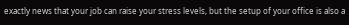exactly news that your job can raise your stress levels, but the setup of your office is also a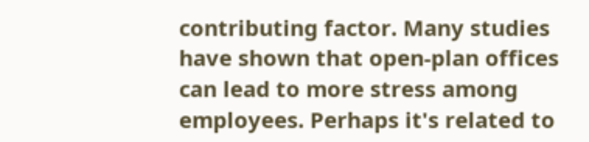contributing factor. Many studies have shown that open-plan offices can lead to more stress among employees. Perhaps it's related to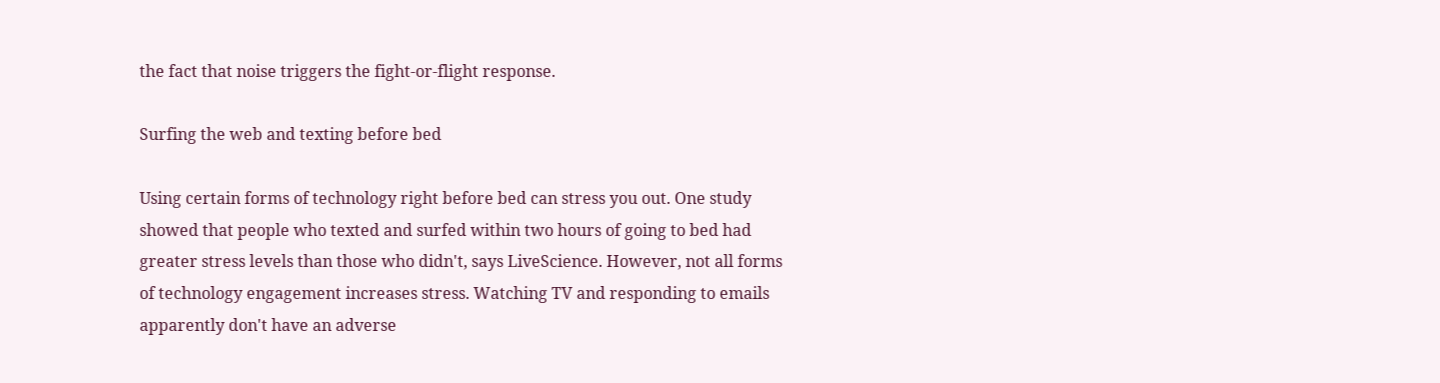the fact that noise triggers the fight-or-flight response.

Surfing the web and texting before bed

Using certain forms of technology right before bed can stress you out. One study showed that people who texted and surfed within two hours of going to bed had greater stress levels than those who didn't, says LiveScience. However, not all forms of technology engagement increases stress. Watching TV and responding to emails apparently don't have an adverse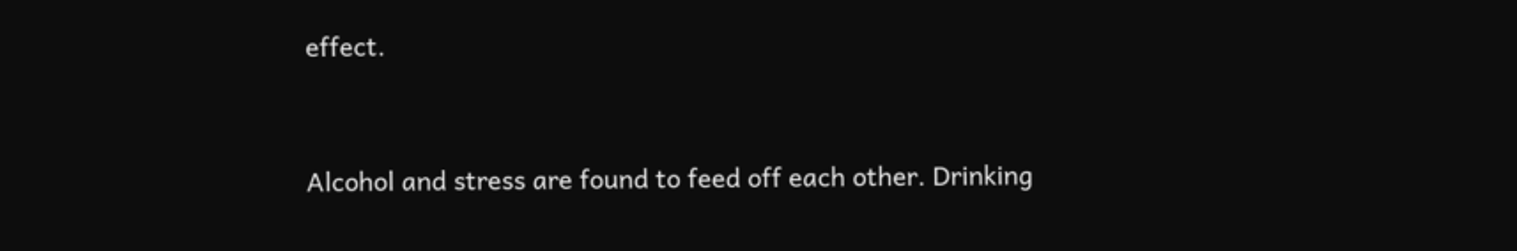effect.


Alcohol and stress are found to feed off each other. Drinking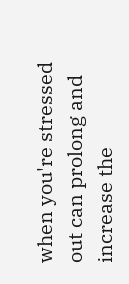when you're stressed out can prolong and increase the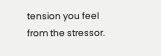tension you feel from the stressor.